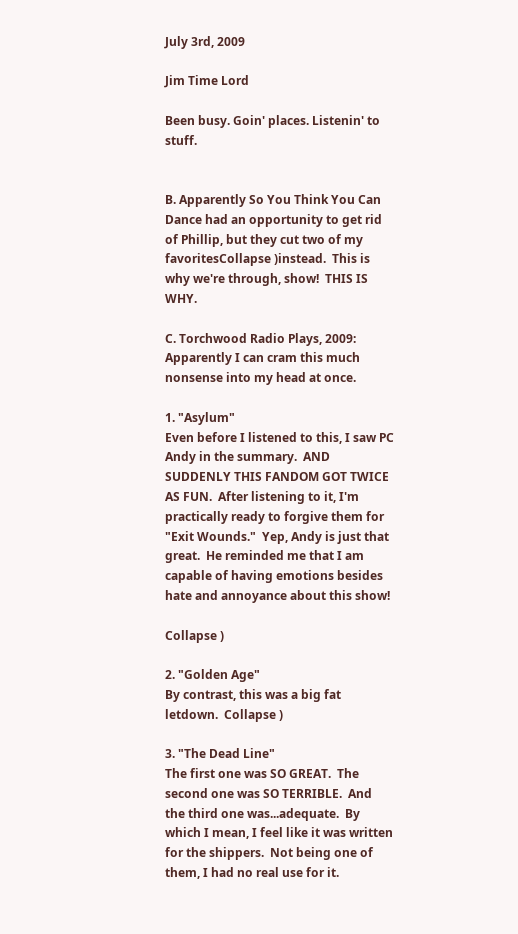July 3rd, 2009

Jim Time Lord

Been busy. Goin' places. Listenin' to stuff.


B. Apparently So You Think You Can Dance had an opportunity to get rid of Phillip, but they cut two of my favoritesCollapse )instead.  This is why we're through, show!  THIS IS WHY.

C. Torchwood Radio Plays, 2009: Apparently I can cram this much nonsense into my head at once.

1. "Asylum"
Even before I listened to this, I saw PC Andy in the summary.  AND SUDDENLY THIS FANDOM GOT TWICE AS FUN.  After listening to it, I'm practically ready to forgive them for "Exit Wounds."  Yep, Andy is just that great.  He reminded me that I am capable of having emotions besides hate and annoyance about this show!

Collapse )

2. "Golden Age"
By contrast, this was a big fat letdown.  Collapse )

3. "The Dead Line"
The first one was SO GREAT.  The second one was SO TERRIBLE.  And the third one was...adequate.  By which I mean, I feel like it was written for the shippers.  Not being one of them, I had no real use for it.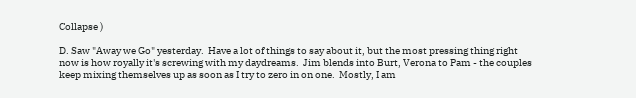Collapse )

D. Saw "Away we Go" yesterday.  Have a lot of things to say about it, but the most pressing thing right now is how royally it's screwing with my daydreams.  Jim blends into Burt, Verona to Pam - the couples keep mixing themselves up as soon as I try to zero in on one.  Mostly, I am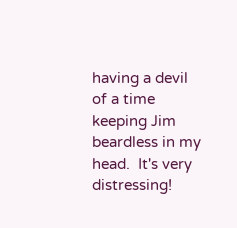having a devil of a time keeping Jim beardless in my head.  It's very distressing!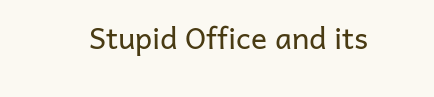Stupid Office and its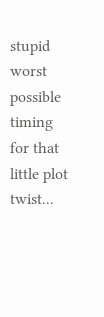stupid worst possible timing for that little plot twist...